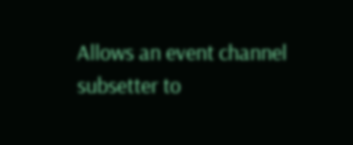Allows an event channel subsetter to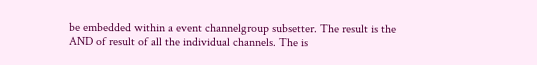be embedded within a event channelgroup subsetter. The result is the AND of result of all the individual channels. The is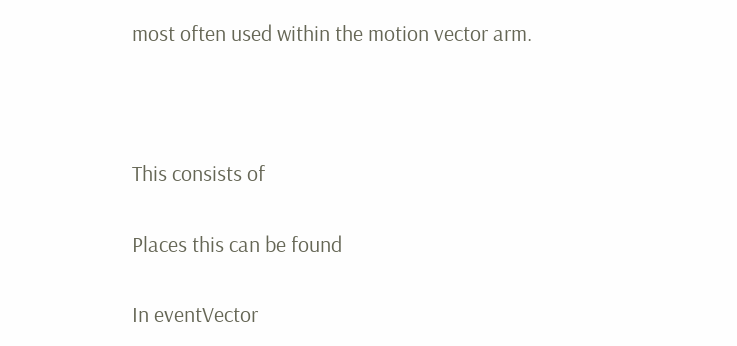most often used within the motion vector arm.



This consists of

Places this can be found

In eventVector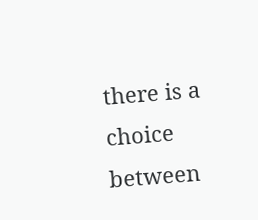there is a choice between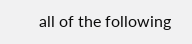all of the following